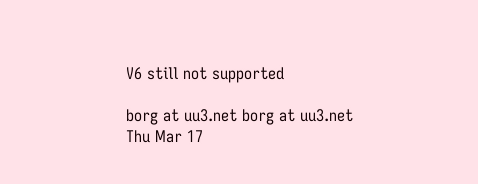V6 still not supported

borg at uu3.net borg at uu3.net
Thu Mar 17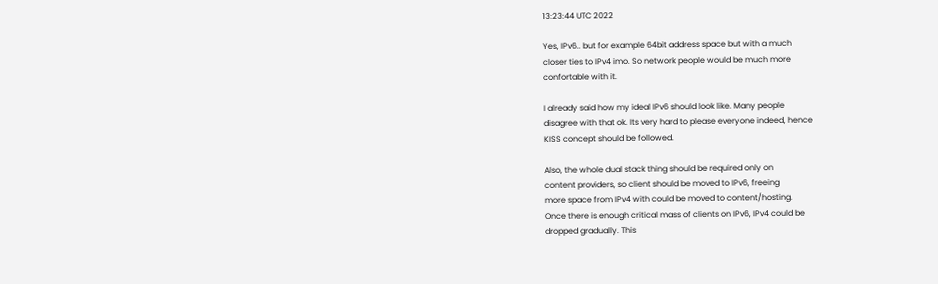13:23:44 UTC 2022

Yes, IPv6.. but for example 64bit address space but with a much
closer ties to IPv4 imo. So network people would be much more
confortable with it.

I already said how my ideal IPv6 should look like. Many people
disagree with that ok. Its very hard to please everyone indeed, hence
KISS concept should be followed.

Also, the whole dual stack thing should be required only on
content providers, so client should be moved to IPv6, freeing
more space from IPv4 with could be moved to content/hosting.
Once there is enough critical mass of clients on IPv6, IPv4 could be
dropped gradually. This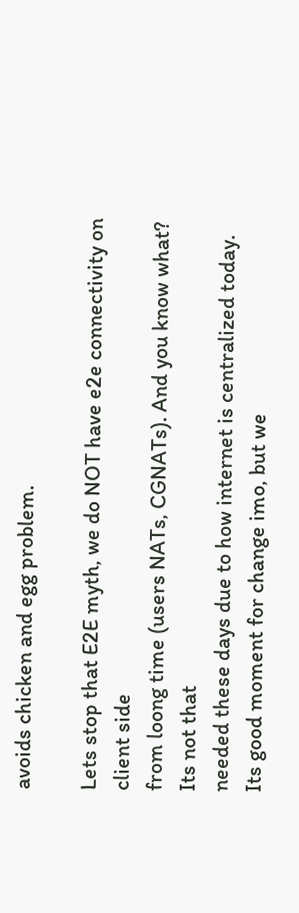avoids chicken and egg problem.

Lets stop that E2E myth, we do NOT have e2e connectivity on client side
from loong time (users NATs, CGNATs). And you know what? Its not that
needed these days due to how internet is centralized today.
Its good moment for change imo, but we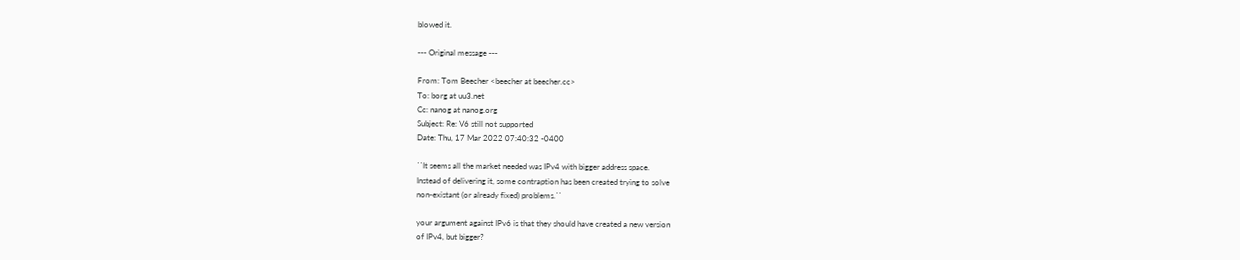blowed it.

--- Original message ---

From: Tom Beecher <beecher at beecher.cc>
To: borg at uu3.net
Cc: nanog at nanog.org
Subject: Re: V6 still not supported
Date: Thu, 17 Mar 2022 07:40:32 -0400

˙˙It seems all the market needed was IPv4 with bigger address space.
Instead of delivering it, some contraption has been created trying to solve
non-existant (or already fixed) problems.˙˙

your argument against IPv6 is that they should have created a new version
of IPv4, but bigger?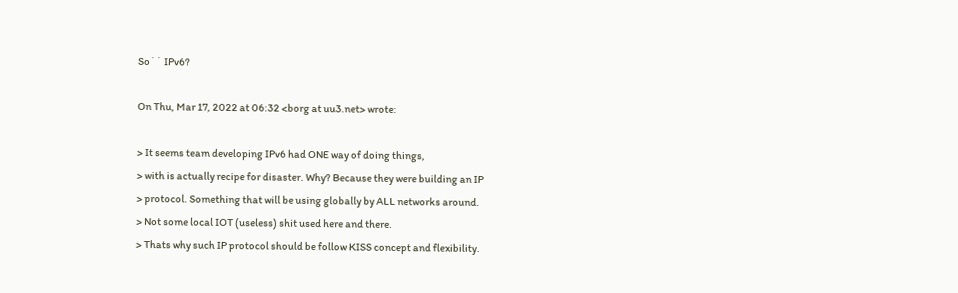So˙˙ IPv6?

On Thu, Mar 17, 2022 at 06:32 <borg at uu3.net> wrote:

> It seems team developing IPv6 had ONE way of doing things,
> with is actually recipe for disaster. Why? Because they were building an IP
> protocol. Something that will be using globally by ALL networks around.
> Not some local IOT (useless) shit used here and there.
> Thats why such IP protocol should be follow KISS concept and flexibility.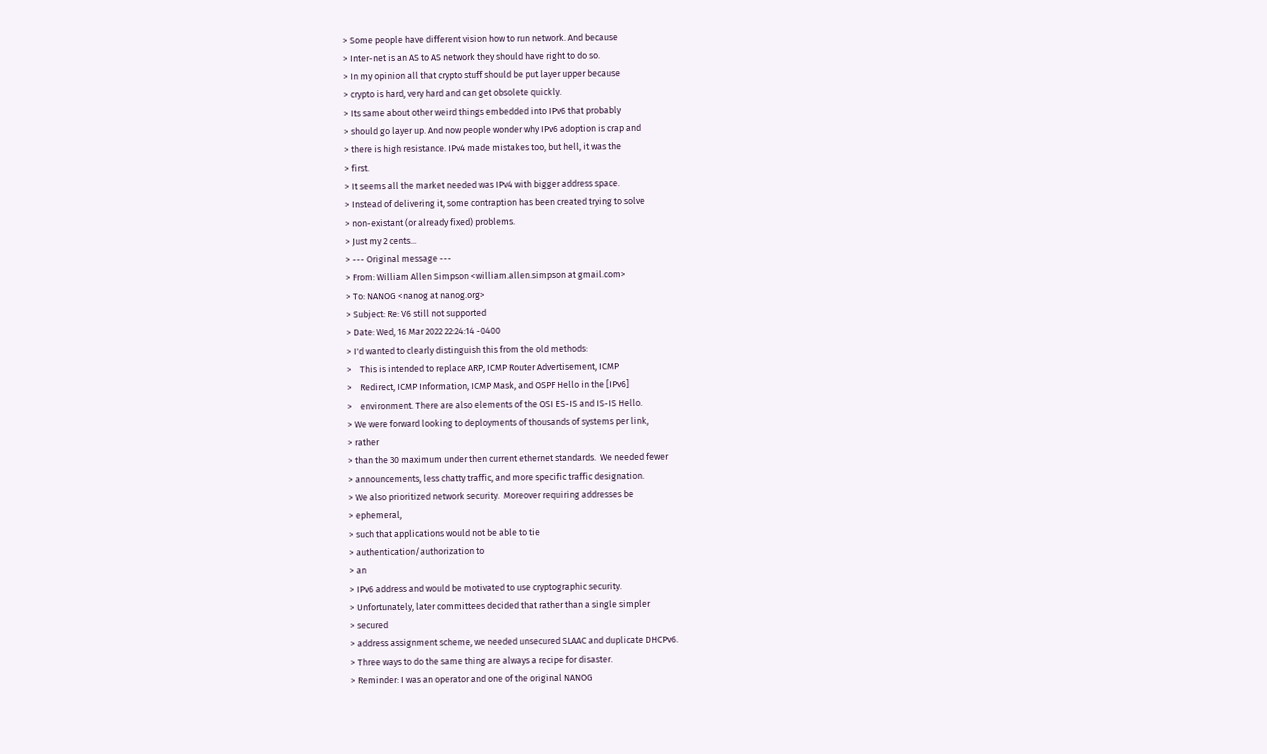> Some people have different vision how to run network. And because
> Inter-net is an AS to AS network they should have right to do so.
> In my opinion all that crypto stuff should be put layer upper because
> crypto is hard, very hard and can get obsolete quickly.
> Its same about other weird things embedded into IPv6 that probably
> should go layer up. And now people wonder why IPv6 adoption is crap and
> there is high resistance. IPv4 made mistakes too, but hell, it was the
> first.
> It seems all the market needed was IPv4 with bigger address space.
> Instead of delivering it, some contraption has been created trying to solve
> non-existant (or already fixed) problems.
> Just my 2 cents...
> --- Original message ---
> From: William Allen Simpson <william.allen.simpson at gmail.com>
> To: NANOG <nanog at nanog.org>
> Subject: Re: V6 still not supported
> Date: Wed, 16 Mar 2022 22:24:14 -0400
> I'd wanted to clearly distinguish this from the old methods:
>    This is intended to replace ARP, ICMP Router Advertisement, ICMP
>    Redirect, ICMP Information, ICMP Mask, and OSPF Hello in the [IPv6]
>    environment. There are also elements of the OSI ES-IS and IS-IS Hello.
> We were forward looking to deployments of thousands of systems per link,
> rather
> than the 30 maximum under then current ethernet standards.  We needed fewer
> announcements, less chatty traffic, and more specific traffic designation.
> We also prioritized network security.  Moreover requiring addresses be
> ephemeral,
> such that applications would not be able to tie
> authentication/authorization to
> an
> IPv6 address and would be motivated to use cryptographic security.
> Unfortunately, later committees decided that rather than a single simpler
> secured
> address assignment scheme, we needed unsecured SLAAC and duplicate DHCPv6.
> Three ways to do the same thing are always a recipe for disaster.
> Reminder: I was an operator and one of the original NANOG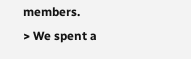members.
> We spent a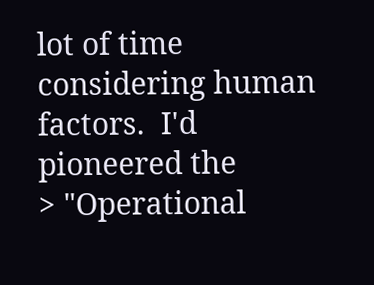lot of time considering human factors.  I'd pioneered the
> "Operational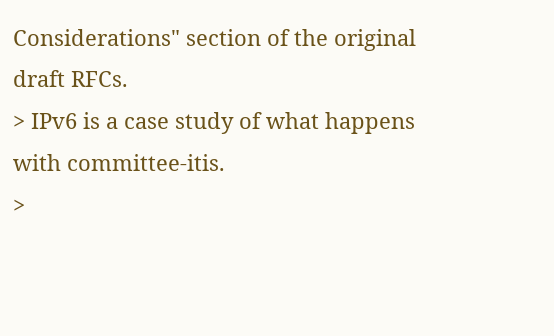Considerations" section of the original draft RFCs.
> IPv6 is a case study of what happens with committee-itis.
>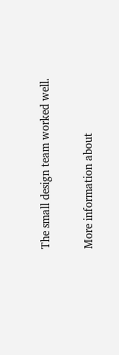The small design team worked well.

More information about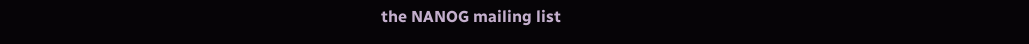the NANOG mailing list